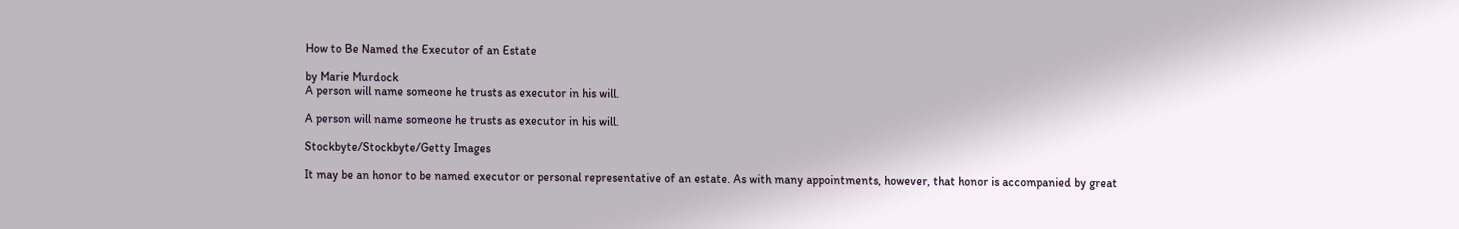How to Be Named the Executor of an Estate

by Marie Murdock
A person will name someone he trusts as executor in his will.

A person will name someone he trusts as executor in his will.

Stockbyte/Stockbyte/Getty Images

It may be an honor to be named executor or personal representative of an estate. As with many appointments, however, that honor is accompanied by great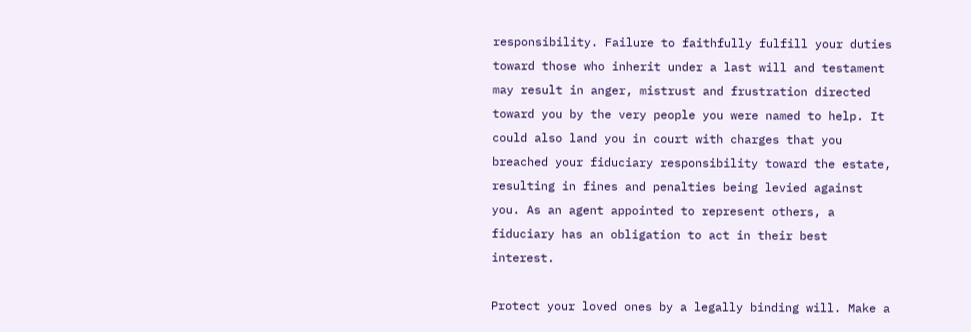responsibility. Failure to faithfully fulfill your duties toward those who inherit under a last will and testament may result in anger, mistrust and frustration directed toward you by the very people you were named to help. It could also land you in court with charges that you breached your fiduciary responsibility toward the estate, resulting in fines and penalties being levied against you. As an agent appointed to represent others, a fiduciary has an obligation to act in their best interest.

Protect your loved ones by a legally binding will. Make a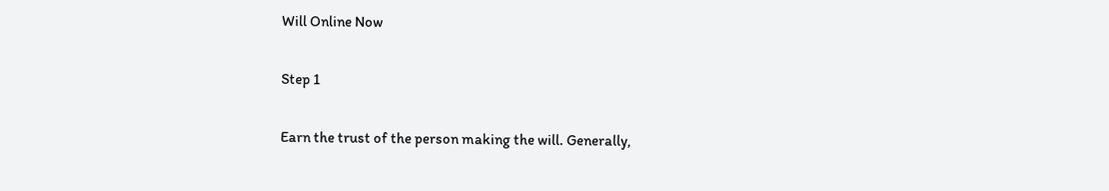Will Online Now

Step 1

Earn the trust of the person making the will. Generally,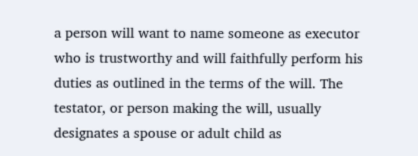a person will want to name someone as executor who is trustworthy and will faithfully perform his duties as outlined in the terms of the will. The testator, or person making the will, usually designates a spouse or adult child as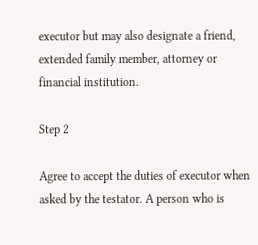executor but may also designate a friend, extended family member, attorney or financial institution.

Step 2

Agree to accept the duties of executor when asked by the testator. A person who is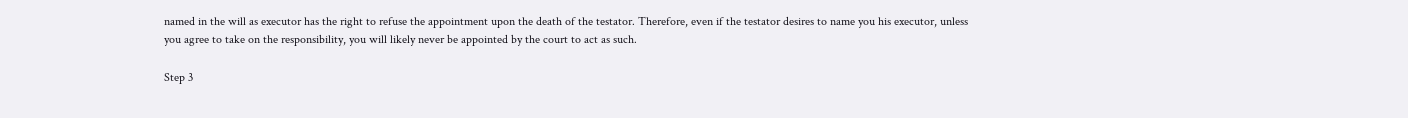named in the will as executor has the right to refuse the appointment upon the death of the testator. Therefore, even if the testator desires to name you his executor, unless you agree to take on the responsibility, you will likely never be appointed by the court to act as such.

Step 3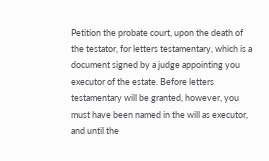Petition the probate court, upon the death of the testator, for letters testamentary, which is a document signed by a judge appointing you executor of the estate. Before letters testamentary will be granted, however, you must have been named in the will as executor, and until the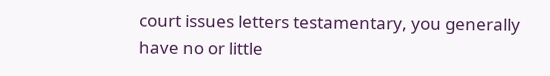court issues letters testamentary, you generally have no or little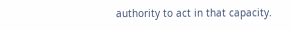authority to act in that capacity.